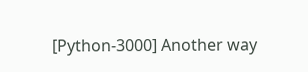[Python-3000] Another way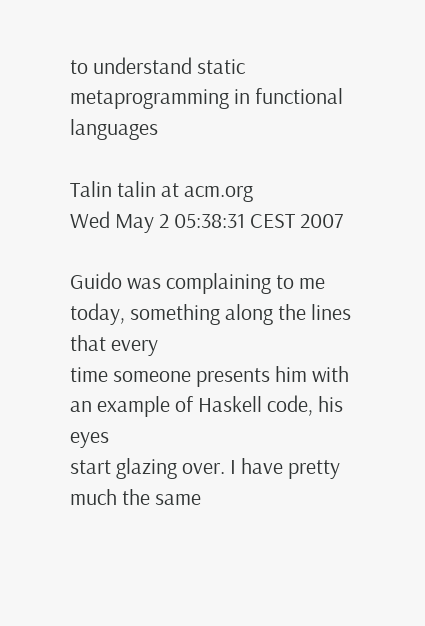to understand static metaprogramming in functional languages

Talin talin at acm.org
Wed May 2 05:38:31 CEST 2007

Guido was complaining to me today, something along the lines that every
time someone presents him with an example of Haskell code, his eyes
start glazing over. I have pretty much the same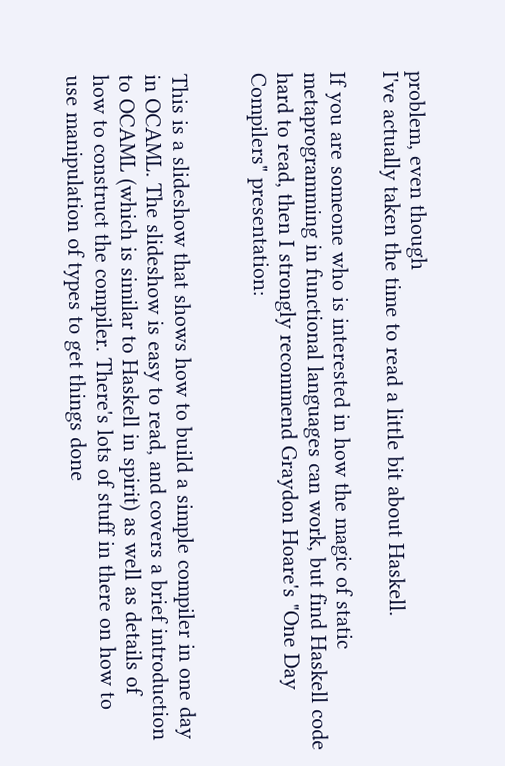problem, even though
I've actually taken the time to read a little bit about Haskell.

If you are someone who is interested in how the magic of static
metaprogramming in functional languages can work, but find Haskell code
hard to read, then I strongly recommend Graydon Hoare's "One Day
Compilers" presentation:


This is a slideshow that shows how to build a simple compiler in one day
in OCAML. The slideshow is easy to read, and covers a brief introduction
to OCAML (which is similar to Haskell in spirit) as well as details of
how to construct the compiler. There's lots of stuff in there on how to
use manipulation of types to get things done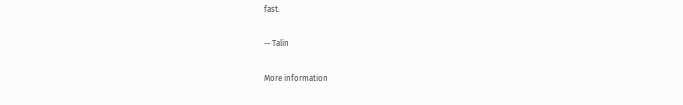fast.

-- Talin

More information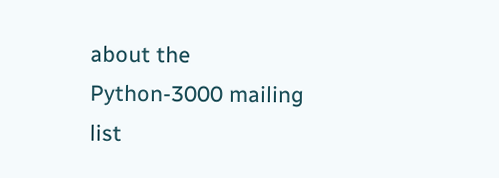about the Python-3000 mailing list